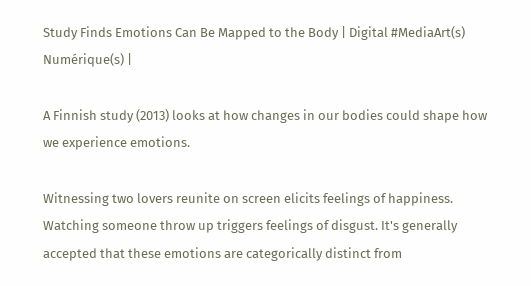Study Finds Emotions Can Be Mapped to the Body | Digital #MediaArt(s) Numérique(s) |

A Finnish study (2013) looks at how changes in our bodies could shape how we experience emotions.

Witnessing two lovers reunite on screen elicits feelings of happiness. Watching someone throw up triggers feelings of disgust. It's generally accepted that these emotions are categorically distinct from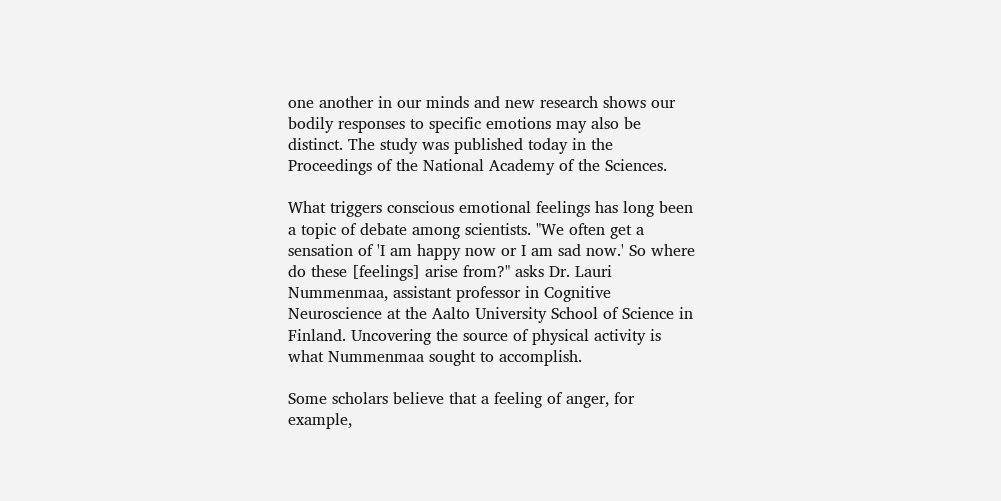one another in our minds and new research shows our bodily responses to specific emotions may also be distinct. The study was published today in the Proceedings of the National Academy of the Sciences.

What triggers conscious emotional feelings has long been a topic of debate among scientists. "We often get a sensation of 'I am happy now or I am sad now.' So where do these [feelings] arise from?" asks Dr. Lauri Nummenmaa, assistant professor in Cognitive Neuroscience at the Aalto University School of Science in Finland. Uncovering the source of physical activity is what Nummenmaa sought to accomplish.

Some scholars believe that a feeling of anger, for example,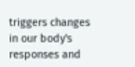triggers changes in our body's responses and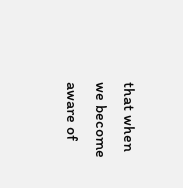that when we become aware of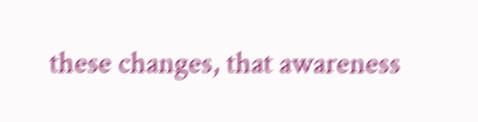these changes, that awareness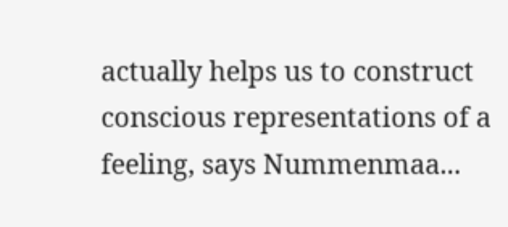actually helps us to construct conscious representations of a feeling, says Nummenmaa...